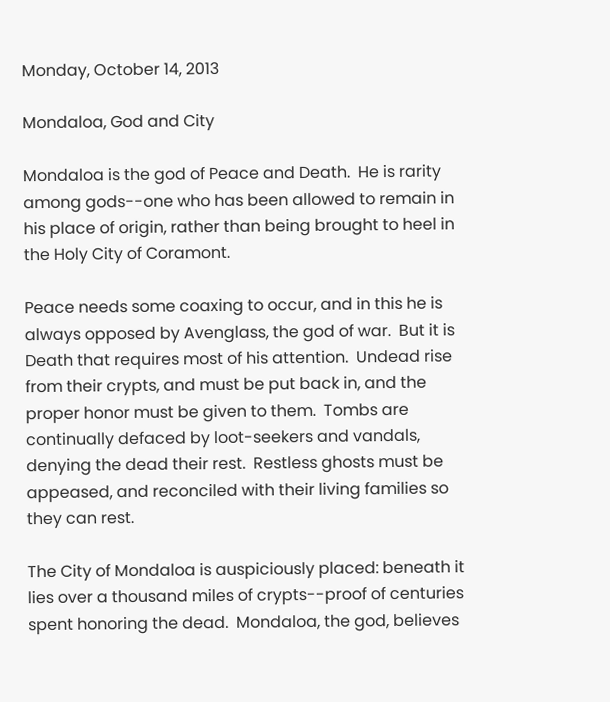Monday, October 14, 2013

Mondaloa, God and City

Mondaloa is the god of Peace and Death.  He is rarity among gods--one who has been allowed to remain in his place of origin, rather than being brought to heel in the Holy City of Coramont.

Peace needs some coaxing to occur, and in this he is always opposed by Avenglass, the god of war.  But it is Death that requires most of his attention.  Undead rise from their crypts, and must be put back in, and the proper honor must be given to them.  Tombs are continually defaced by loot-seekers and vandals, denying the dead their rest.  Restless ghosts must be appeased, and reconciled with their living families so they can rest.

The City of Mondaloa is auspiciously placed: beneath it lies over a thousand miles of crypts--proof of centuries spent honoring the dead.  Mondaloa, the god, believes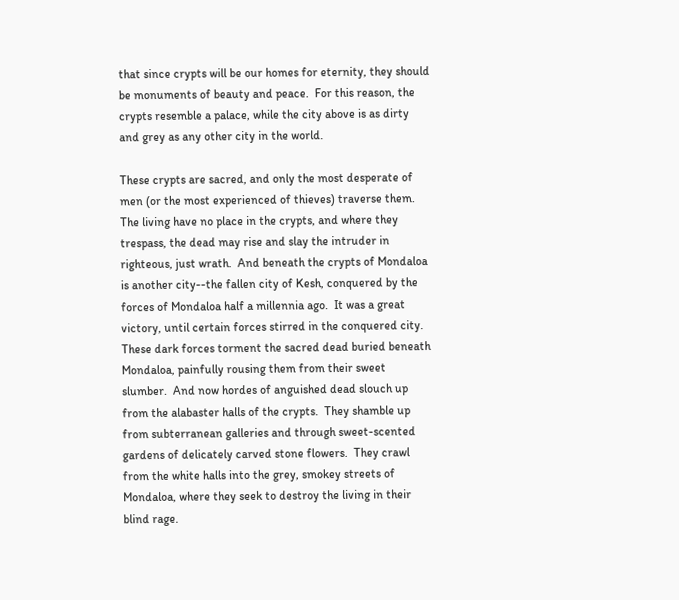that since crypts will be our homes for eternity, they should be monuments of beauty and peace.  For this reason, the crypts resemble a palace, while the city above is as dirty and grey as any other city in the world.

These crypts are sacred, and only the most desperate of men (or the most experienced of thieves) traverse them.  The living have no place in the crypts, and where they trespass, the dead may rise and slay the intruder in righteous, just wrath.  And beneath the crypts of Mondaloa is another city--the fallen city of Kesh, conquered by the forces of Mondaloa half a millennia ago.  It was a great victory, until certain forces stirred in the conquered city.  These dark forces torment the sacred dead buried beneath Mondaloa, painfully rousing them from their sweet slumber.  And now hordes of anguished dead slouch up from the alabaster halls of the crypts.  They shamble up from subterranean galleries and through sweet-scented gardens of delicately carved stone flowers.  They crawl from the white halls into the grey, smokey streets of Mondaloa, where they seek to destroy the living in their blind rage.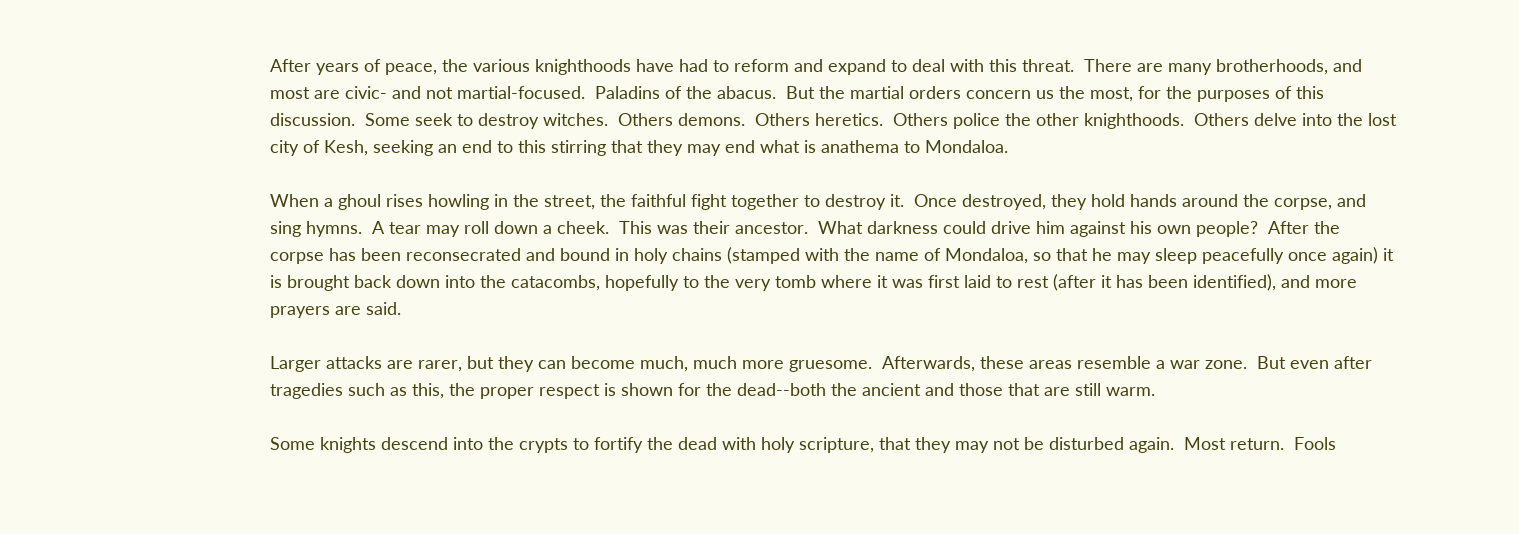After years of peace, the various knighthoods have had to reform and expand to deal with this threat.  There are many brotherhoods, and most are civic- and not martial-focused.  Paladins of the abacus.  But the martial orders concern us the most, for the purposes of this discussion.  Some seek to destroy witches.  Others demons.  Others heretics.  Others police the other knighthoods.  Others delve into the lost city of Kesh, seeking an end to this stirring that they may end what is anathema to Mondaloa.

When a ghoul rises howling in the street, the faithful fight together to destroy it.  Once destroyed, they hold hands around the corpse, and sing hymns.  A tear may roll down a cheek.  This was their ancestor.  What darkness could drive him against his own people?  After the corpse has been reconsecrated and bound in holy chains (stamped with the name of Mondaloa, so that he may sleep peacefully once again) it is brought back down into the catacombs, hopefully to the very tomb where it was first laid to rest (after it has been identified), and more prayers are said.

Larger attacks are rarer, but they can become much, much more gruesome.  Afterwards, these areas resemble a war zone.  But even after tragedies such as this, the proper respect is shown for the dead--both the ancient and those that are still warm.

Some knights descend into the crypts to fortify the dead with holy scripture, that they may not be disturbed again.  Most return.  Fools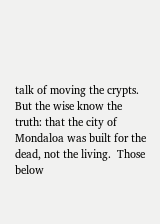talk of moving the crypts.  But the wise know the truth: that the city of Mondaloa was built for the dead, not the living.  Those below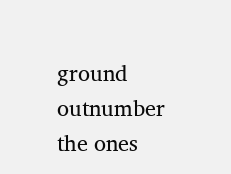ground outnumber the ones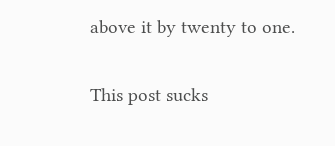above it by twenty to one.

This post sucks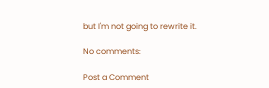but I'm not going to rewrite it.

No comments:

Post a Comment